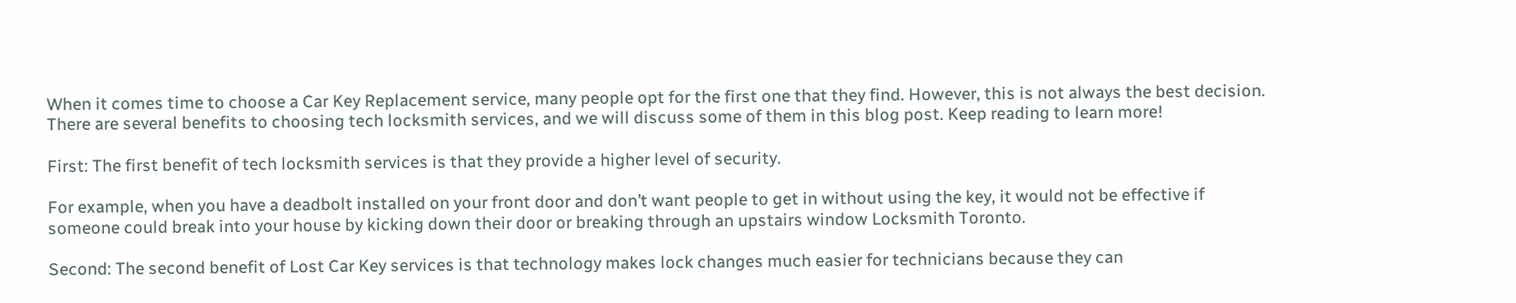When it comes time to choose a Car Key Replacement service, many people opt for the first one that they find. However, this is not always the best decision. There are several benefits to choosing tech locksmith services, and we will discuss some of them in this blog post. Keep reading to learn more!

First: The first benefit of tech locksmith services is that they provide a higher level of security.

For example, when you have a deadbolt installed on your front door and don’t want people to get in without using the key, it would not be effective if someone could break into your house by kicking down their door or breaking through an upstairs window Locksmith Toronto.

Second: The second benefit of Lost Car Key services is that technology makes lock changes much easier for technicians because they can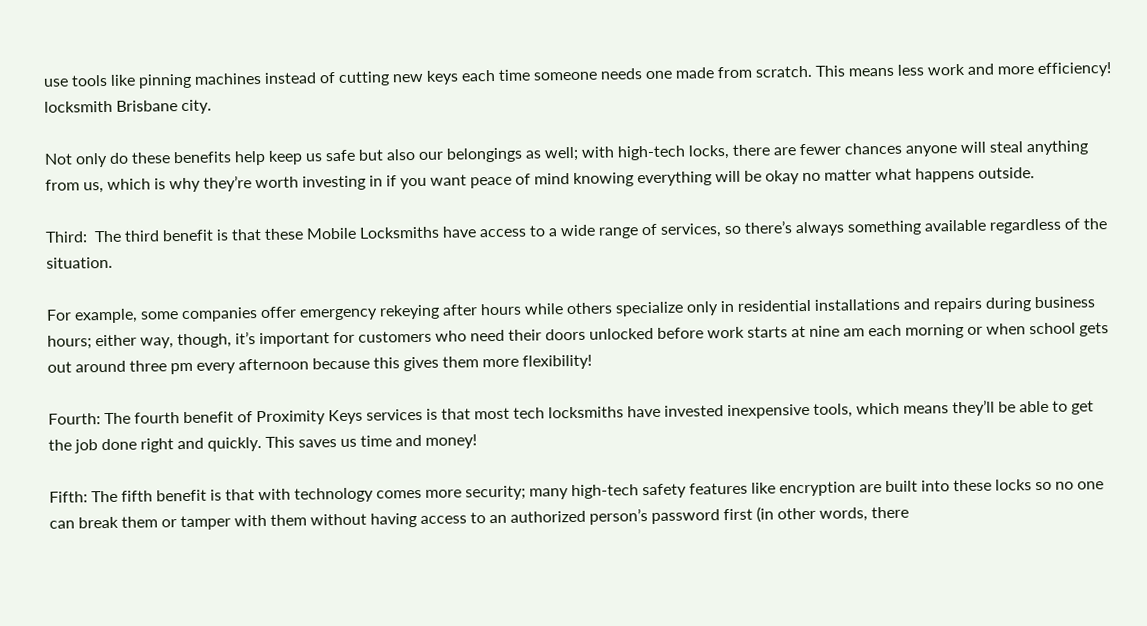use tools like pinning machines instead of cutting new keys each time someone needs one made from scratch. This means less work and more efficiency! locksmith Brisbane city.

Not only do these benefits help keep us safe but also our belongings as well; with high-tech locks, there are fewer chances anyone will steal anything from us, which is why they’re worth investing in if you want peace of mind knowing everything will be okay no matter what happens outside.

Third:  The third benefit is that these Mobile Locksmiths have access to a wide range of services, so there’s always something available regardless of the situation.

For example, some companies offer emergency rekeying after hours while others specialize only in residential installations and repairs during business hours; either way, though, it’s important for customers who need their doors unlocked before work starts at nine am each morning or when school gets out around three pm every afternoon because this gives them more flexibility!

Fourth: The fourth benefit of Proximity Keys services is that most tech locksmiths have invested inexpensive tools, which means they’ll be able to get the job done right and quickly. This saves us time and money!

Fifth: The fifth benefit is that with technology comes more security; many high-tech safety features like encryption are built into these locks so no one can break them or tamper with them without having access to an authorized person’s password first (in other words, there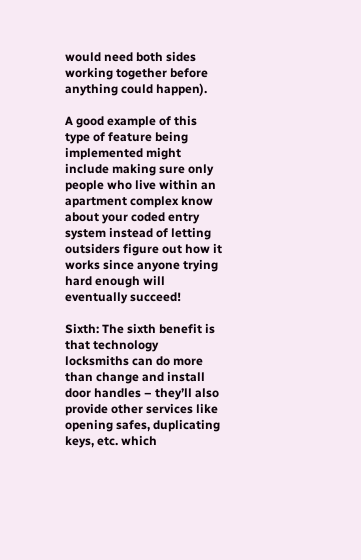would need both sides working together before anything could happen).

A good example of this type of feature being implemented might include making sure only people who live within an apartment complex know about your coded entry system instead of letting outsiders figure out how it works since anyone trying hard enough will eventually succeed!

Sixth: The sixth benefit is that technology locksmiths can do more than change and install door handles – they’ll also provide other services like opening safes, duplicating keys, etc. which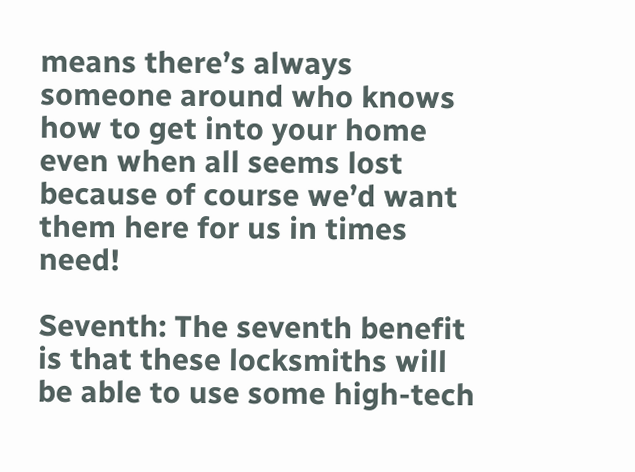means there’s always someone around who knows how to get into your home even when all seems lost because of course we’d want them here for us in times need!

Seventh: The seventh benefit is that these locksmiths will be able to use some high-tech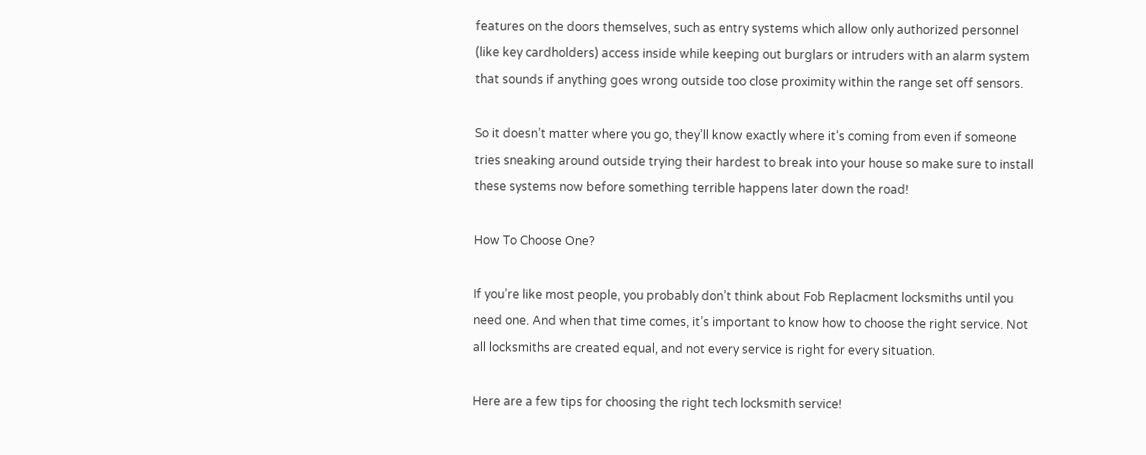features on the doors themselves, such as entry systems which allow only authorized personnel (like key cardholders) access inside while keeping out burglars or intruders with an alarm system that sounds if anything goes wrong outside too close proximity within the range set off sensors.

So it doesn’t matter where you go, they’ll know exactly where it’s coming from even if someone tries sneaking around outside trying their hardest to break into your house so make sure to install these systems now before something terrible happens later down the road!

How To Choose One?

If you’re like most people, you probably don’t think about Fob Replacment locksmiths until you need one. And when that time comes, it’s important to know how to choose the right service. Not all locksmiths are created equal, and not every service is right for every situation.

Here are a few tips for choosing the right tech locksmith service!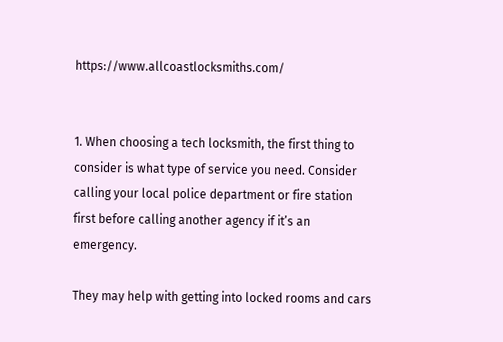https://www.allcoastlocksmiths.com/


1. When choosing a tech locksmith, the first thing to consider is what type of service you need. Consider calling your local police department or fire station first before calling another agency if it’s an emergency.

They may help with getting into locked rooms and cars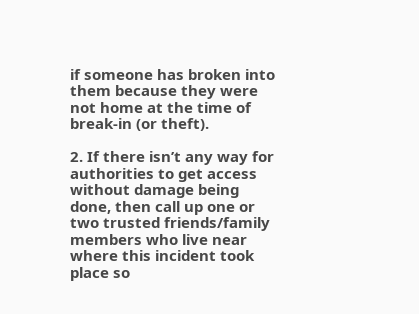if someone has broken into them because they were not home at the time of break-in (or theft).

2. If there isn’t any way for authorities to get access without damage being done, then call up one or two trusted friends/family members who live near where this incident took place so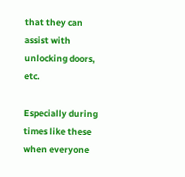that they can assist with unlocking doors, etc.

Especially during times like these when everyone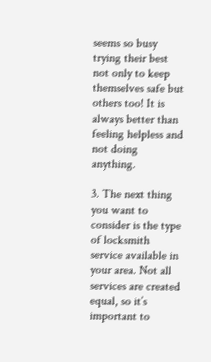seems so busy trying their best not only to keep themselves safe but others too! It is always better than feeling helpless and not doing anything.

3. The next thing you want to consider is the type of locksmith service available in your area. Not all services are created equal, so it’s important to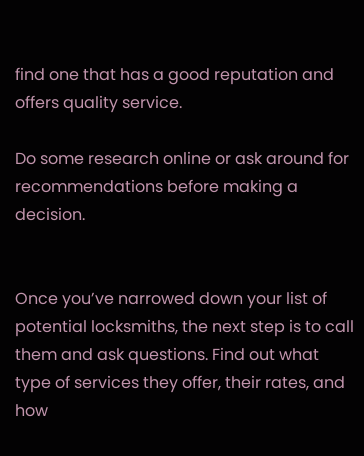find one that has a good reputation and offers quality service.

Do some research online or ask around for recommendations before making a decision.


Once you’ve narrowed down your list of potential locksmiths, the next step is to call them and ask questions. Find out what type of services they offer, their rates, and how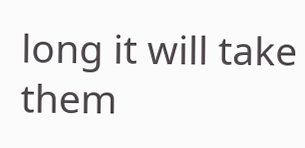long it will take them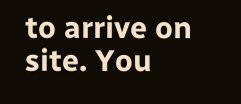to arrive on site. You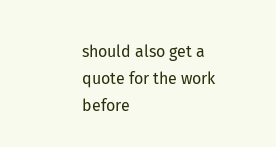should also get a quote for the work before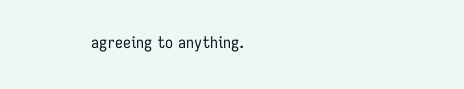agreeing to anything.